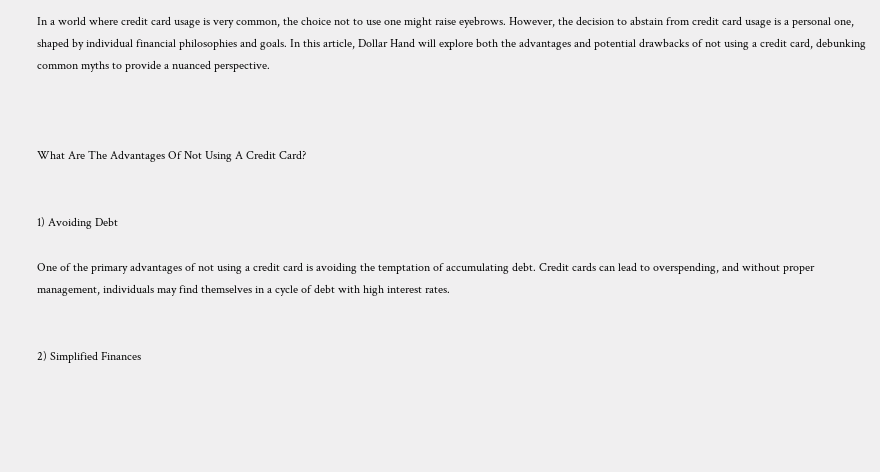In a world where credit card usage is very common, the choice not to use one might raise eyebrows. However, the decision to abstain from credit card usage is a personal one, shaped by individual financial philosophies and goals. In this article, Dollar Hand will explore both the advantages and potential drawbacks of not using a credit card, debunking common myths to provide a nuanced perspective.



What Are The Advantages Of Not Using A Credit Card?


1) Avoiding Debt

One of the primary advantages of not using a credit card is avoiding the temptation of accumulating debt. Credit cards can lead to overspending, and without proper management, individuals may find themselves in a cycle of debt with high interest rates.


2) Simplified Finances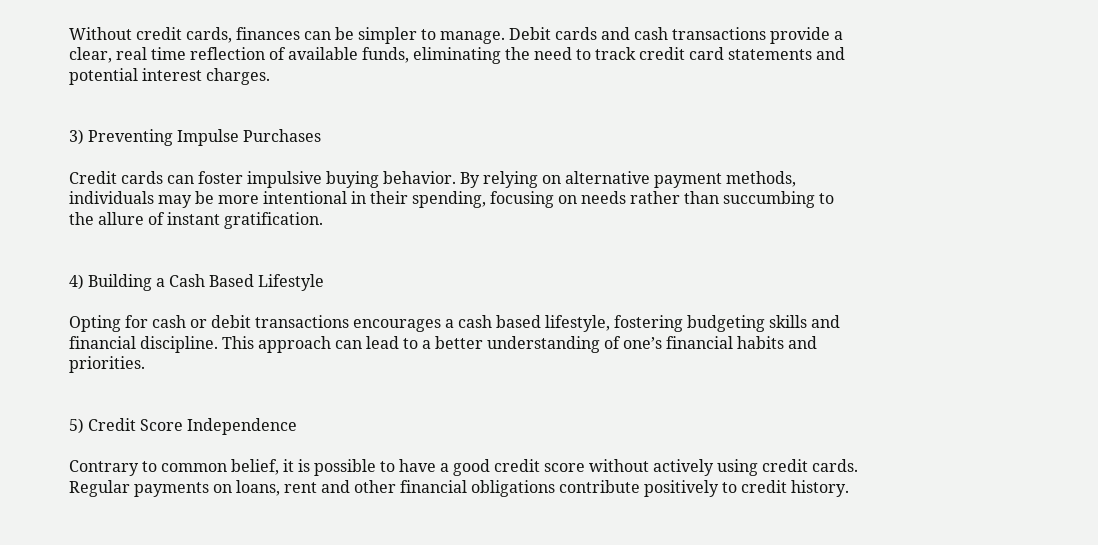Without credit cards, finances can be simpler to manage. Debit cards and cash transactions provide a clear, real time reflection of available funds, eliminating the need to track credit card statements and potential interest charges.


3) Preventing Impulse Purchases

Credit cards can foster impulsive buying behavior. By relying on alternative payment methods, individuals may be more intentional in their spending, focusing on needs rather than succumbing to the allure of instant gratification.


4) Building a Cash Based Lifestyle

Opting for cash or debit transactions encourages a cash based lifestyle, fostering budgeting skills and financial discipline. This approach can lead to a better understanding of one’s financial habits and priorities.


5) Credit Score Independence

Contrary to common belief, it is possible to have a good credit score without actively using credit cards. Regular payments on loans, rent and other financial obligations contribute positively to credit history.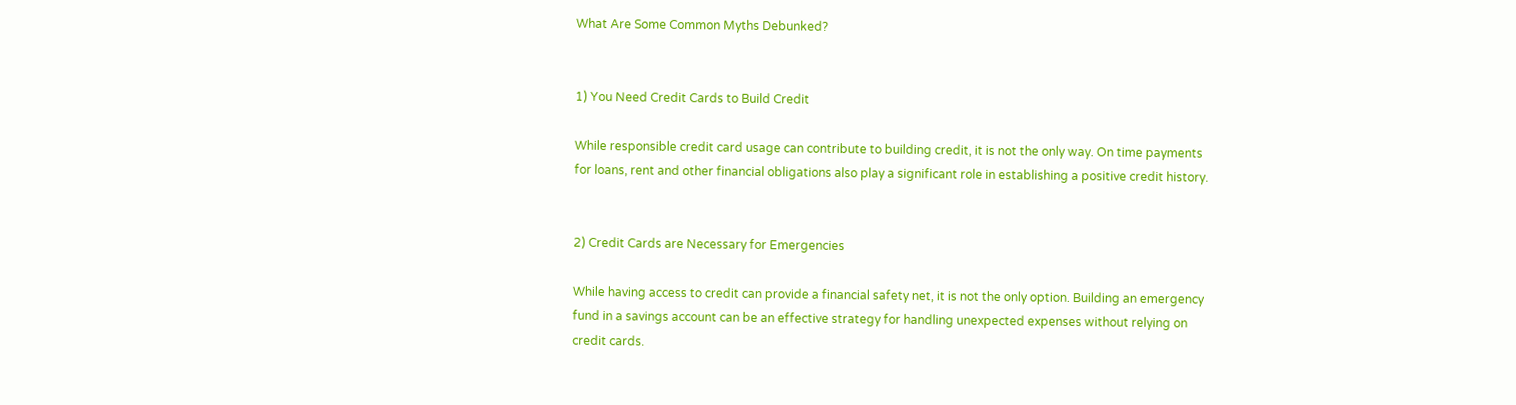What Are Some Common Myths Debunked?


1) You Need Credit Cards to Build Credit

While responsible credit card usage can contribute to building credit, it is not the only way. On time payments for loans, rent and other financial obligations also play a significant role in establishing a positive credit history.


2) Credit Cards are Necessary for Emergencies

While having access to credit can provide a financial safety net, it is not the only option. Building an emergency fund in a savings account can be an effective strategy for handling unexpected expenses without relying on credit cards.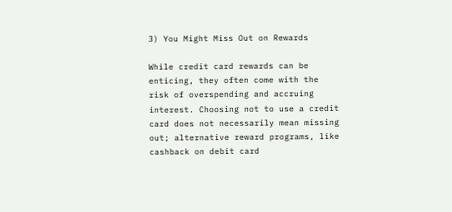3) You Might Miss Out on Rewards

While credit card rewards can be enticing, they often come with the risk of overspending and accruing interest. Choosing not to use a credit card does not necessarily mean missing out; alternative reward programs, like cashback on debit card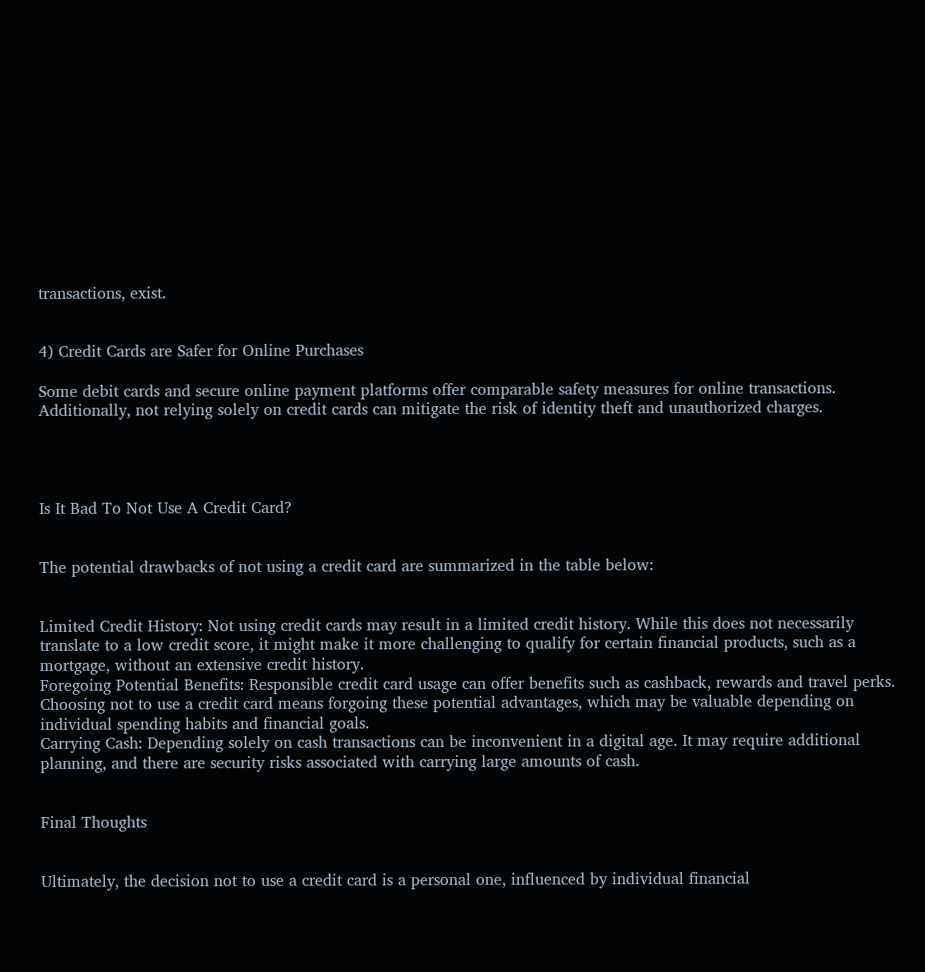transactions, exist.


4) Credit Cards are Safer for Online Purchases

Some debit cards and secure online payment platforms offer comparable safety measures for online transactions. Additionally, not relying solely on credit cards can mitigate the risk of identity theft and unauthorized charges.




Is It Bad To Not Use A Credit Card?


The potential drawbacks of not using a credit card are summarized in the table below:


Limited Credit History: Not using credit cards may result in a limited credit history. While this does not necessarily translate to a low credit score, it might make it more challenging to qualify for certain financial products, such as a mortgage, without an extensive credit history.
Foregoing Potential Benefits: Responsible credit card usage can offer benefits such as cashback, rewards and travel perks. Choosing not to use a credit card means forgoing these potential advantages, which may be valuable depending on individual spending habits and financial goals.
Carrying Cash: Depending solely on cash transactions can be inconvenient in a digital age. It may require additional planning, and there are security risks associated with carrying large amounts of cash.


Final Thoughts


Ultimately, the decision not to use a credit card is a personal one, influenced by individual financial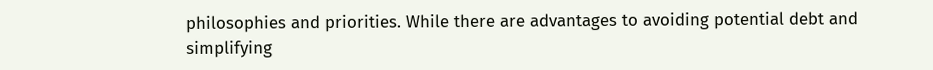philosophies and priorities. While there are advantages to avoiding potential debt and simplifying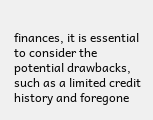finances, it is essential to consider the potential drawbacks, such as a limited credit history and foregone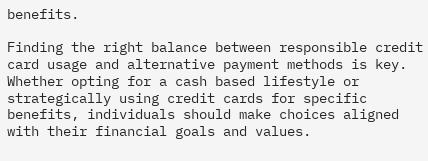benefits.

Finding the right balance between responsible credit card usage and alternative payment methods is key. Whether opting for a cash based lifestyle or strategically using credit cards for specific benefits, individuals should make choices aligned with their financial goals and values.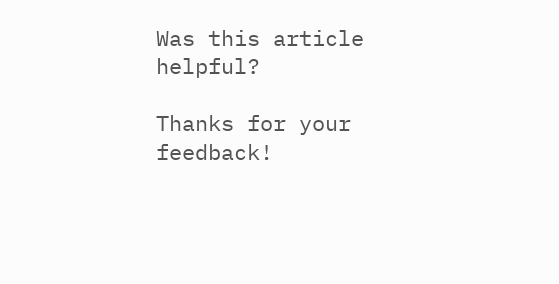Was this article helpful?

Thanks for your feedback!